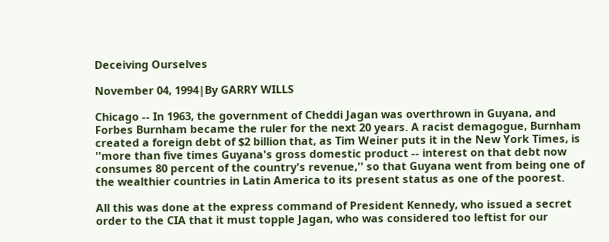Deceiving Ourselves

November 04, 1994|By GARRY WILLS

Chicago -- In 1963, the government of Cheddi Jagan was overthrown in Guyana, and Forbes Burnham became the ruler for the next 20 years. A racist demagogue, Burnham created a foreign debt of $2 billion that, as Tim Weiner puts it in the New York Times, is ''more than five times Guyana's gross domestic product -- interest on that debt now consumes 80 percent of the country's revenue,'' so that Guyana went from being one of the wealthier countries in Latin America to its present status as one of the poorest.

All this was done at the express command of President Kennedy, who issued a secret order to the CIA that it must topple Jagan, who was considered too leftist for our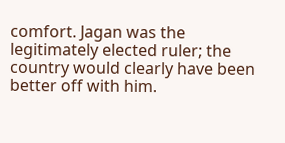comfort. Jagan was the legitimately elected ruler; the country would clearly have been better off with him.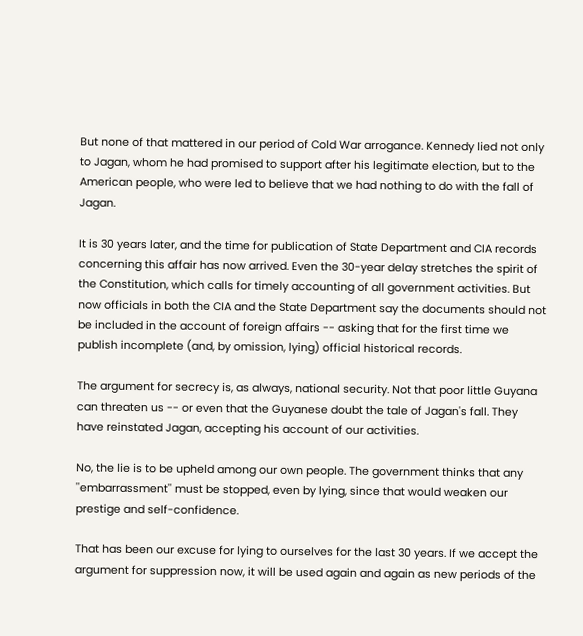But none of that mattered in our period of Cold War arrogance. Kennedy lied not only to Jagan, whom he had promised to support after his legitimate election, but to the American people, who were led to believe that we had nothing to do with the fall of Jagan.

It is 30 years later, and the time for publication of State Department and CIA records concerning this affair has now arrived. Even the 30-year delay stretches the spirit of the Constitution, which calls for timely accounting of all government activities. But now officials in both the CIA and the State Department say the documents should not be included in the account of foreign affairs -- asking that for the first time we publish incomplete (and, by omission, lying) official historical records.

The argument for secrecy is, as always, national security. Not that poor little Guyana can threaten us -- or even that the Guyanese doubt the tale of Jagan's fall. They have reinstated Jagan, accepting his account of our activities.

No, the lie is to be upheld among our own people. The government thinks that any ''embarrassment'' must be stopped, even by lying, since that would weaken our prestige and self-confidence.

That has been our excuse for lying to ourselves for the last 30 years. If we accept the argument for suppression now, it will be used again and again as new periods of the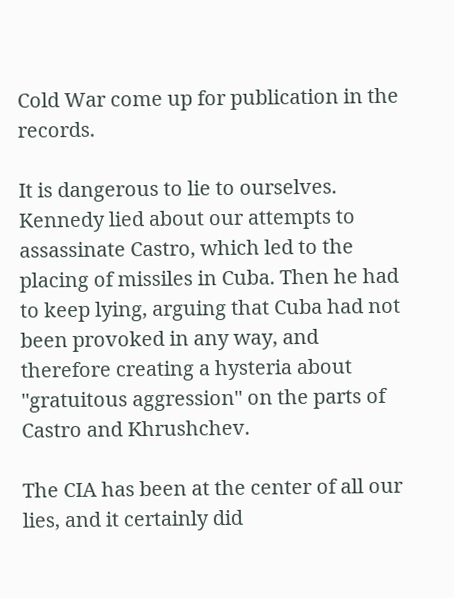Cold War come up for publication in the records.

It is dangerous to lie to ourselves. Kennedy lied about our attempts to assassinate Castro, which led to the placing of missiles in Cuba. Then he had to keep lying, arguing that Cuba had not been provoked in any way, and therefore creating a hysteria about ''gratuitous aggression'' on the parts of Castro and Khrushchev.

The CIA has been at the center of all our lies, and it certainly did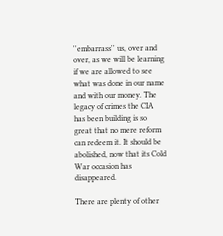''embarrass'' us, over and over, as we will be learning if we are allowed to see what was done in our name and with our money. The legacy of crimes the CIA has been building is so great that no mere reform can redeem it. It should be abolished, now that its Cold War occasion has disappeared.

There are plenty of other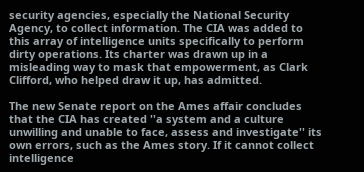security agencies, especially the National Security Agency, to collect information. The CIA was added to this array of intelligence units specifically to perform dirty operations. Its charter was drawn up in a misleading way to mask that empowerment, as Clark Clifford, who helped draw it up, has admitted.

The new Senate report on the Ames affair concludes that the CIA has created ''a system and a culture unwilling and unable to face, assess and investigate'' its own errors, such as the Ames story. If it cannot collect intelligence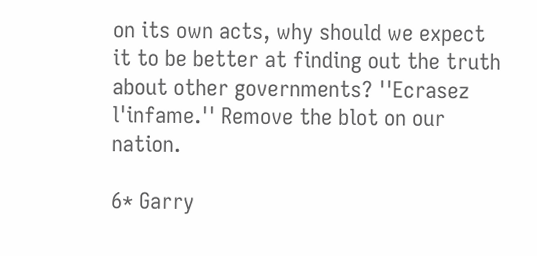on its own acts, why should we expect it to be better at finding out the truth about other governments? ''Ecrasez l'infame.'' Remove the blot on our nation.

6* Garry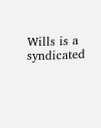Wills is a syndicated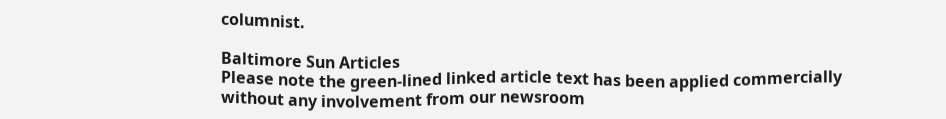columnist.

Baltimore Sun Articles
Please note the green-lined linked article text has been applied commercially without any involvement from our newsroom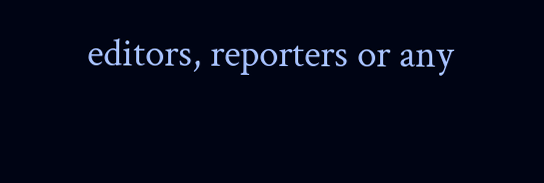editors, reporters or any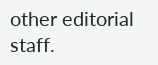other editorial staff.